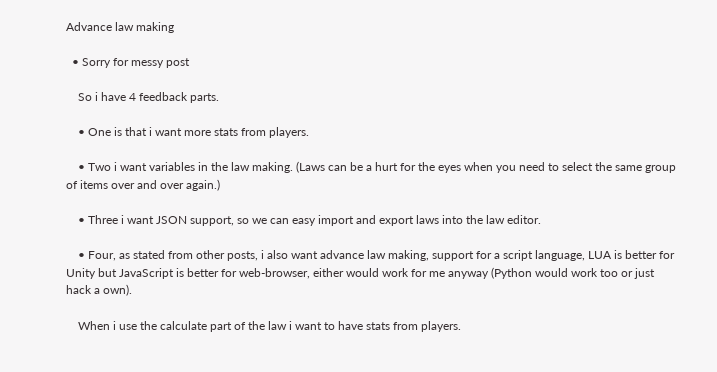Advance law making

  • Sorry for messy post

    So i have 4 feedback parts.

    • One is that i want more stats from players.

    • Two i want variables in the law making. (Laws can be a hurt for the eyes when you need to select the same group of items over and over again.)

    • Three i want JSON support, so we can easy import and export laws into the law editor.

    • Four, as stated from other posts, i also want advance law making, support for a script language, LUA is better for Unity but JavaScript is better for web-browser, either would work for me anyway (Python would work too or just hack a own).

    When i use the calculate part of the law i want to have stats from players.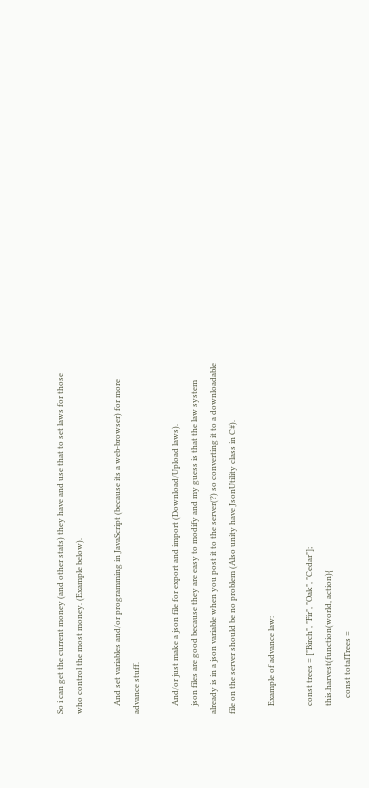So i can get the current money (and other stats) they have and use that to set laws for those who control the most money. (Example below).

    And set variables and/or programming in JavaScript (because its a web-browser) for more advance stuff.

    And/or just make a json file for export and import (Download/Upload laws).
    json files are good because they are easy to modify and my guess is that the law system already is in a json variable when you post it to the server(?) so converting it to a downloadable file on the server should be no problem (Also unity have JsonUtility class in C#).

    Example of advance law:

    const trees = ["Birch", "Fir", "Oak", "Cedar"];
    this.harvest(function(world, action){
        const totalTrees =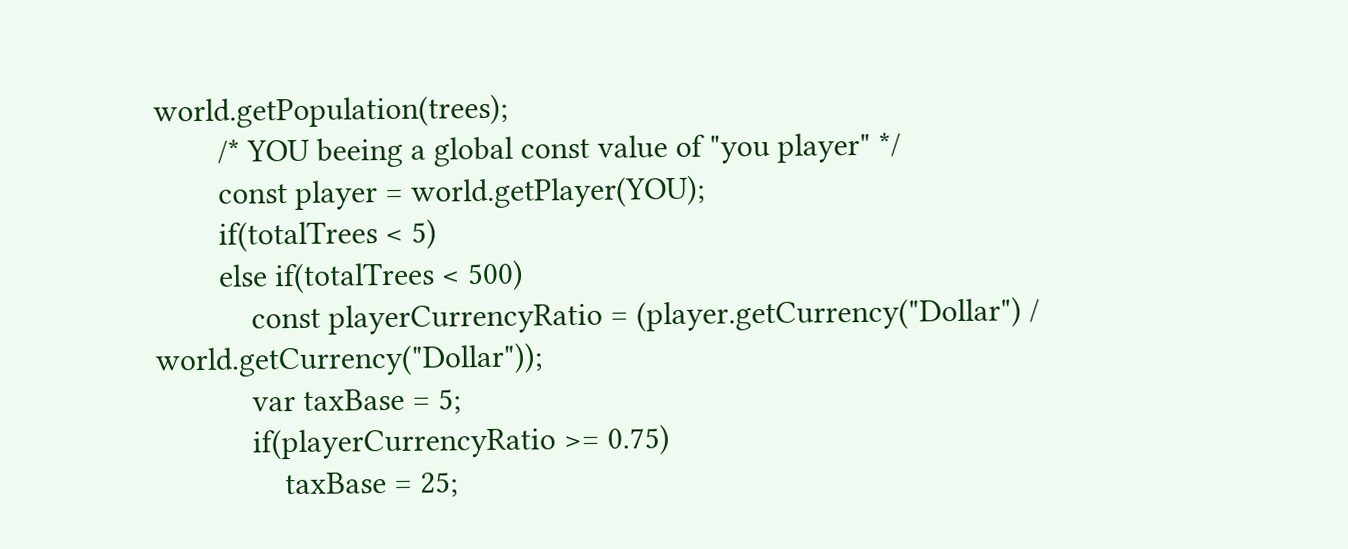world.getPopulation(trees);
        /* YOU beeing a global const value of "you player" */
        const player = world.getPlayer(YOU);
        if(totalTrees < 5)
        else if(totalTrees < 500)
            const playerCurrencyRatio = (player.getCurrency("Dollar") / world.getCurrency("Dollar"));
            var taxBase = 5;
            if(playerCurrencyRatio >= 0.75)
                taxBase = 25;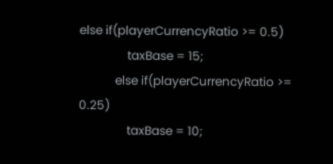else if(playerCurrencyRatio >= 0.5)
                taxBase = 15;
            else if(playerCurrencyRatio >= 0.25)
                taxBase = 10;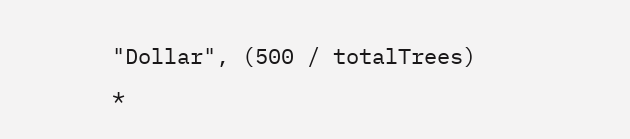"Dollar", (500 / totalTrees) *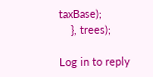taxBase);
    }, trees);

Log in to reply